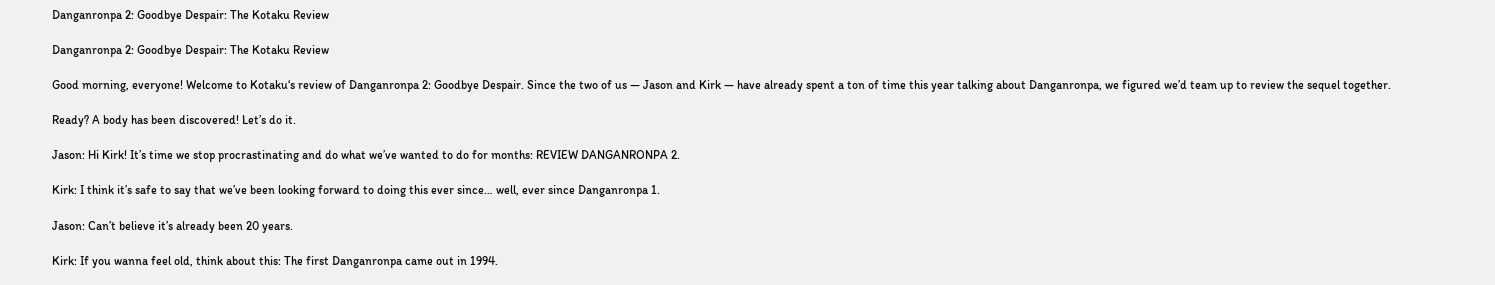Danganronpa 2: Goodbye Despair: The Kotaku Review

Danganronpa 2: Goodbye Despair: The Kotaku Review

Good morning, everyone! Welcome to Kotaku‘s review of Danganronpa 2: Goodbye Despair. Since the two of us — Jason and Kirk — have already spent a ton of time this year talking about Danganronpa, we figured we’d team up to review the sequel together.

Ready? A body has been discovered! Let’s do it.

Jason: Hi Kirk! It’s time we stop procrastinating and do what we’ve wanted to do for months: REVIEW DANGANRONPA 2.

Kirk: I think it’s safe to say that we’ve been looking forward to doing this ever since… well, ever since Danganronpa 1.

Jason: Can’t believe it’s already been 20 years.

Kirk: If you wanna feel old, think about this: The first Danganronpa came out in 1994.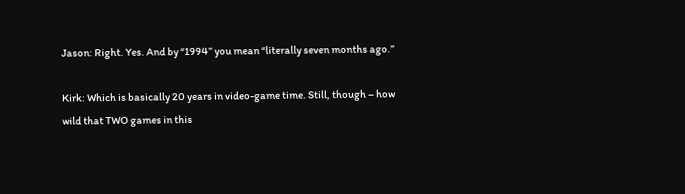Jason: Right. Yes. And by “1994” you mean “literally seven months ago.”

Kirk: Which is basically 20 years in video-game time. Still, though – how wild that TWO games in this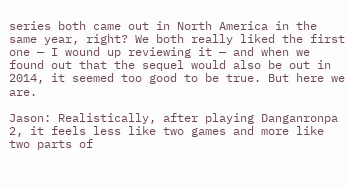series both came out in North America in the same year, right? We both really liked the first one — I wound up reviewing it — and when we found out that the sequel would also be out in 2014, it seemed too good to be true. But here we are.

Jason: Realistically, after playing Danganronpa 2, it feels less like two games and more like two parts of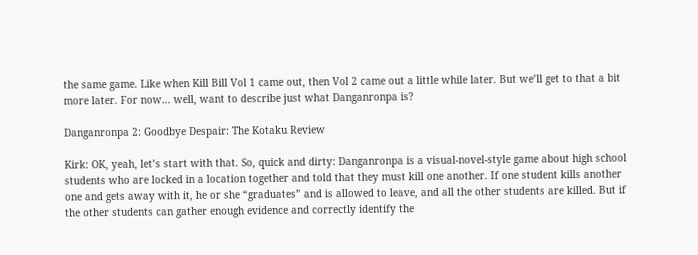the same game. Like when Kill Bill Vol 1 came out, then Vol 2 came out a little while later. But we’ll get to that a bit more later. For now… well, want to describe just what Danganronpa is?

Danganronpa 2: Goodbye Despair: The Kotaku Review

Kirk: OK, yeah, let’s start with that. So, quick and dirty: Danganronpa is a visual-novel-style game about high school students who are locked in a location together and told that they must kill one another. If one student kills another one and gets away with it, he or she “graduates” and is allowed to leave, and all the other students are killed. But if the other students can gather enough evidence and correctly identify the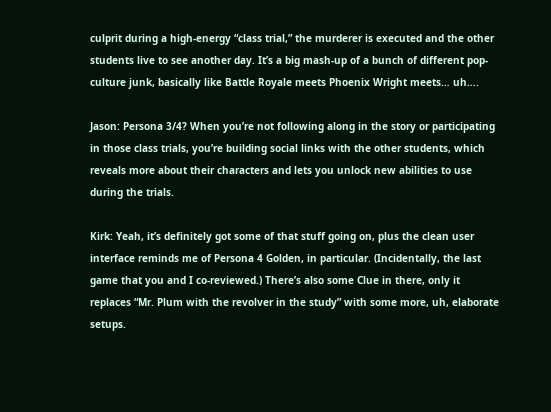culprit during a high-energy “class trial,” the murderer is executed and the other students live to see another day. It’s a big mash-up of a bunch of different pop-culture junk, basically like Battle Royale meets Phoenix Wright meets… uh….

Jason: Persona 3/4? When you’re not following along in the story or participating in those class trials, you’re building social links with the other students, which reveals more about their characters and lets you unlock new abilities to use during the trials.

Kirk: Yeah, it’s definitely got some of that stuff going on, plus the clean user interface reminds me of Persona 4 Golden, in particular. (Incidentally, the last game that you and I co-reviewed.) There’s also some Clue in there, only it replaces “Mr. Plum with the revolver in the study” with some more, uh, elaborate setups.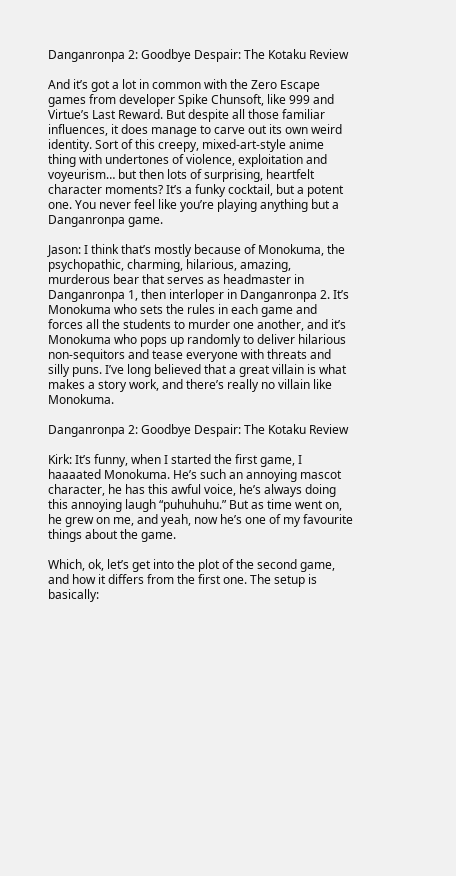Danganronpa 2: Goodbye Despair: The Kotaku Review

And it’s got a lot in common with the Zero Escape games from developer Spike Chunsoft, like 999 and Virtue’s Last Reward. But despite all those familiar influences, it does manage to carve out its own weird identity. Sort of this creepy, mixed-art-style anime thing with undertones of violence, exploitation and voyeurism… but then lots of surprising, heartfelt character moments? It’s a funky cocktail, but a potent one. You never feel like you’re playing anything but a Danganronpa game.

Jason: I think that’s mostly because of Monokuma, the psychopathic, charming, hilarious, amazing, murderous bear that serves as headmaster in Danganronpa 1, then interloper in Danganronpa 2. It’s Monokuma who sets the rules in each game and forces all the students to murder one another, and it’s Monokuma who pops up randomly to deliver hilarious non-sequitors and tease everyone with threats and silly puns. I’ve long believed that a great villain is what makes a story work, and there’s really no villain like Monokuma.

Danganronpa 2: Goodbye Despair: The Kotaku Review

Kirk: It’s funny, when I started the first game, I haaaated Monokuma. He’s such an annoying mascot character, he has this awful voice, he’s always doing this annoying laugh “puhuhuhu.” But as time went on, he grew on me, and yeah, now he’s one of my favourite things about the game.

Which, ok, let’s get into the plot of the second game, and how it differs from the first one. The setup is basically: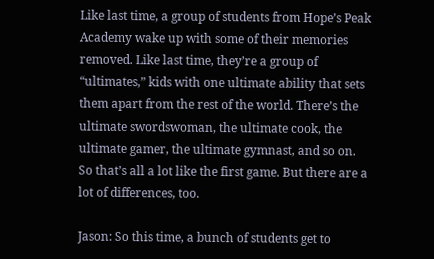Like last time, a group of students from Hope’s Peak Academy wake up with some of their memories removed. Like last time, they’re a group of “ultimates,” kids with one ultimate ability that sets them apart from the rest of the world. There’s the ultimate swordswoman, the ultimate cook, the ultimate gamer, the ultimate gymnast, and so on. So that’s all a lot like the first game. But there are a lot of differences, too.

Jason: So this time, a bunch of students get to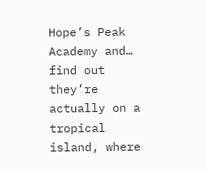Hope’s Peak Academy and… find out they’re actually on a tropical island, where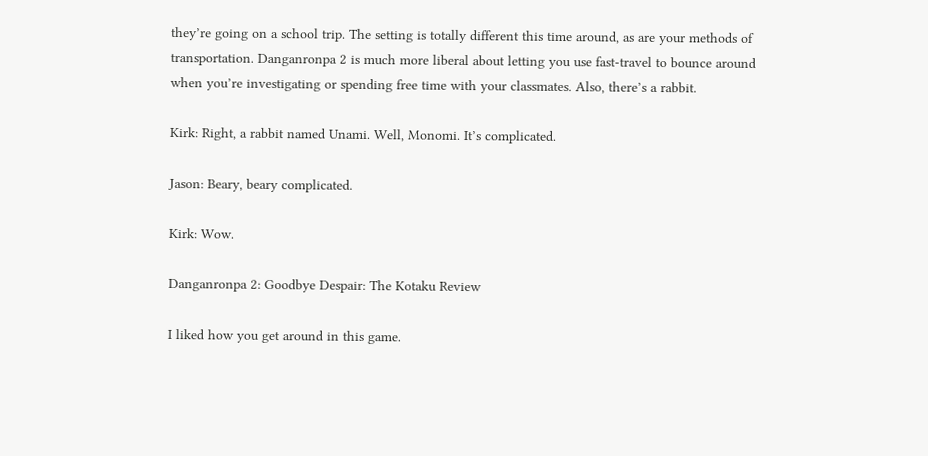they’re going on a school trip. The setting is totally different this time around, as are your methods of transportation. Danganronpa 2 is much more liberal about letting you use fast-travel to bounce around when you’re investigating or spending free time with your classmates. Also, there’s a rabbit.

Kirk: Right, a rabbit named Unami. Well, Monomi. It’s complicated.

Jason: Beary, beary complicated.

Kirk: Wow.

Danganronpa 2: Goodbye Despair: The Kotaku Review

I liked how you get around in this game.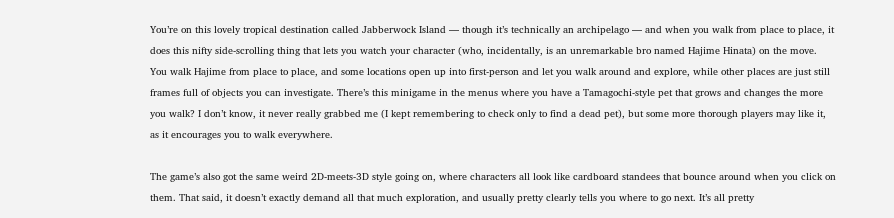You’re on this lovely tropical destination called Jabberwock Island — though it’s technically an archipelago — and when you walk from place to place, it does this nifty side-scrolling thing that lets you watch your character (who, incidentally, is an unremarkable bro named Hajime Hinata) on the move. You walk Hajime from place to place, and some locations open up into first-person and let you walk around and explore, while other places are just still frames full of objects you can investigate. There’s this minigame in the menus where you have a Tamagochi-style pet that grows and changes the more you walk? I don’t know, it never really grabbed me (I kept remembering to check only to find a dead pet), but some more thorough players may like it, as it encourages you to walk everywhere.

The game’s also got the same weird 2D-meets-3D style going on, where characters all look like cardboard standees that bounce around when you click on them. That said, it doesn’t exactly demand all that much exploration, and usually pretty clearly tells you where to go next. It’s all pretty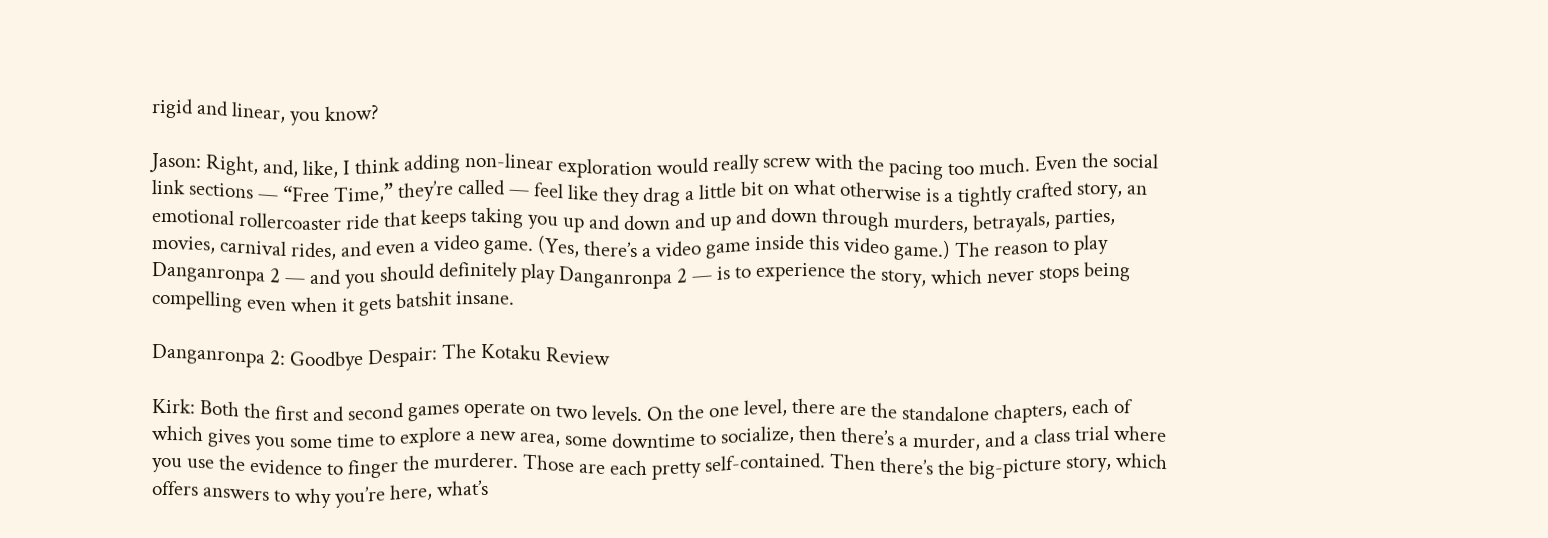rigid and linear, you know?

Jason: Right, and, like, I think adding non-linear exploration would really screw with the pacing too much. Even the social link sections — “Free Time,” they’re called — feel like they drag a little bit on what otherwise is a tightly crafted story, an emotional rollercoaster ride that keeps taking you up and down and up and down through murders, betrayals, parties, movies, carnival rides, and even a video game. (Yes, there’s a video game inside this video game.) The reason to play Danganronpa 2 — and you should definitely play Danganronpa 2 — is to experience the story, which never stops being compelling even when it gets batshit insane.

Danganronpa 2: Goodbye Despair: The Kotaku Review

Kirk: Both the first and second games operate on two levels. On the one level, there are the standalone chapters, each of which gives you some time to explore a new area, some downtime to socialize, then there’s a murder, and a class trial where you use the evidence to finger the murderer. Those are each pretty self-contained. Then there’s the big-picture story, which offers answers to why you’re here, what’s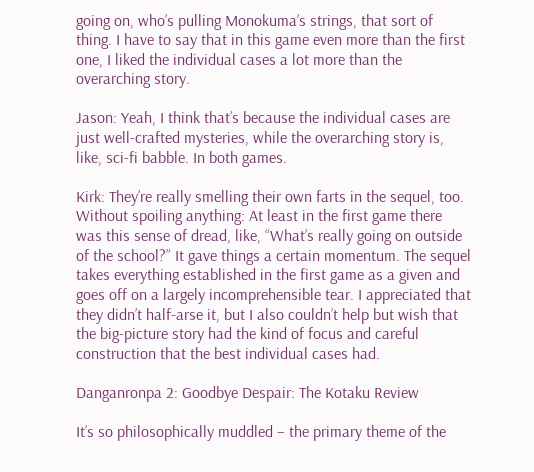going on, who’s pulling Monokuma’s strings, that sort of thing. I have to say that in this game even more than the first one, I liked the individual cases a lot more than the overarching story.

Jason: Yeah, I think that’s because the individual cases are just well-crafted mysteries, while the overarching story is, like, sci-fi babble. In both games.

Kirk: They’re really smelling their own farts in the sequel, too. Without spoiling anything: At least in the first game there was this sense of dread, like, “What’s really going on outside of the school?” It gave things a certain momentum. The sequel takes everything established in the first game as a given and goes off on a largely incomprehensible tear. I appreciated that they didn’t half-arse it, but I also couldn’t help but wish that the big-picture story had the kind of focus and careful construction that the best individual cases had.

Danganronpa 2: Goodbye Despair: The Kotaku Review

It’s so philosophically muddled – the primary theme of the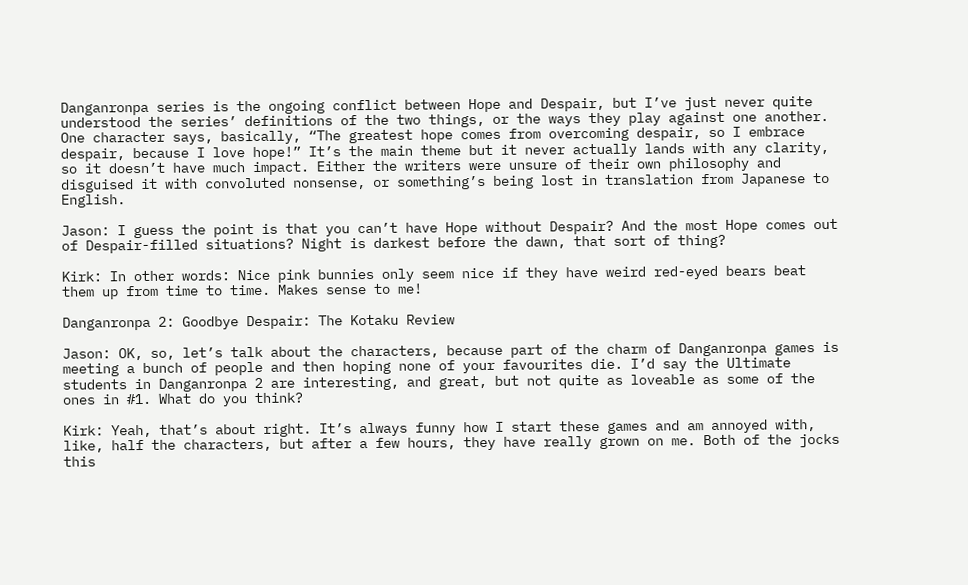Danganronpa series is the ongoing conflict between Hope and Despair, but I’ve just never quite understood the series’ definitions of the two things, or the ways they play against one another. One character says, basically, “The greatest hope comes from overcoming despair, so I embrace despair, because I love hope!” It’s the main theme but it never actually lands with any clarity, so it doesn’t have much impact. Either the writers were unsure of their own philosophy and disguised it with convoluted nonsense, or something’s being lost in translation from Japanese to English.

Jason: I guess the point is that you can’t have Hope without Despair? And the most Hope comes out of Despair-filled situations? Night is darkest before the dawn, that sort of thing?

Kirk: In other words: Nice pink bunnies only seem nice if they have weird red-eyed bears beat them up from time to time. Makes sense to me!

Danganronpa 2: Goodbye Despair: The Kotaku Review

Jason: OK, so, let’s talk about the characters, because part of the charm of Danganronpa games is meeting a bunch of people and then hoping none of your favourites die. I’d say the Ultimate students in Danganronpa 2 are interesting, and great, but not quite as loveable as some of the ones in #1. What do you think?

Kirk: Yeah, that’s about right. It’s always funny how I start these games and am annoyed with, like, half the characters, but after a few hours, they have really grown on me. Both of the jocks this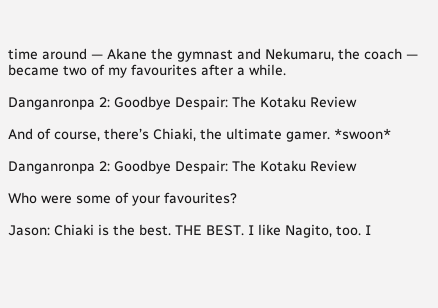time around — Akane the gymnast and Nekumaru, the coach — became two of my favourites after a while.

Danganronpa 2: Goodbye Despair: The Kotaku Review

And of course, there’s Chiaki, the ultimate gamer. *swoon*

Danganronpa 2: Goodbye Despair: The Kotaku Review

Who were some of your favourites?

Jason: Chiaki is the best. THE BEST. I like Nagito, too. I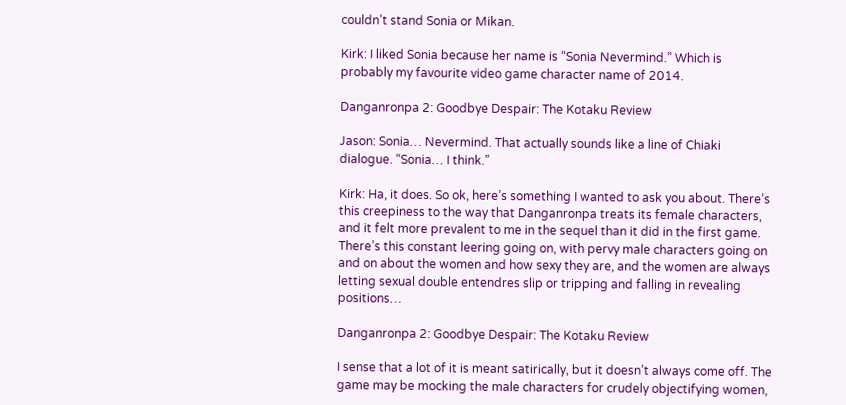couldn’t stand Sonia or Mikan.

Kirk: I liked Sonia because her name is “Sonia Nevermind.” Which is probably my favourite video game character name of 2014.

Danganronpa 2: Goodbye Despair: The Kotaku Review

Jason: Sonia… Nevermind. That actually sounds like a line of Chiaki dialogue. “Sonia… I think.”

Kirk: Ha, it does. So ok, here’s something I wanted to ask you about. There’s this creepiness to the way that Danganronpa treats its female characters, and it felt more prevalent to me in the sequel than it did in the first game. There’s this constant leering going on, with pervy male characters going on and on about the women and how sexy they are, and the women are always letting sexual double entendres slip or tripping and falling in revealing positions…

Danganronpa 2: Goodbye Despair: The Kotaku Review

I sense that a lot of it is meant satirically, but it doesn’t always come off. The game may be mocking the male characters for crudely objectifying women,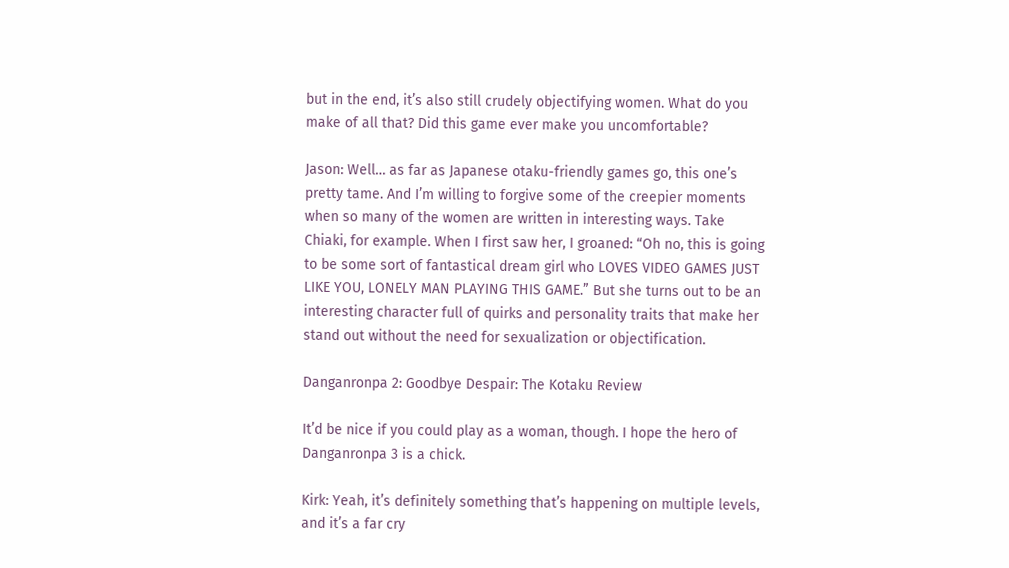but in the end, it’s also still crudely objectifying women. What do you make of all that? Did this game ever make you uncomfortable?

Jason: Well… as far as Japanese otaku-friendly games go, this one’s pretty tame. And I’m willing to forgive some of the creepier moments when so many of the women are written in interesting ways. Take Chiaki, for example. When I first saw her, I groaned: “Oh no, this is going to be some sort of fantastical dream girl who LOVES VIDEO GAMES JUST LIKE YOU, LONELY MAN PLAYING THIS GAME.” But she turns out to be an interesting character full of quirks and personality traits that make her stand out without the need for sexualization or objectification.

Danganronpa 2: Goodbye Despair: The Kotaku Review

It’d be nice if you could play as a woman, though. I hope the hero of Danganronpa 3 is a chick.

Kirk: Yeah, it’s definitely something that’s happening on multiple levels, and it’s a far cry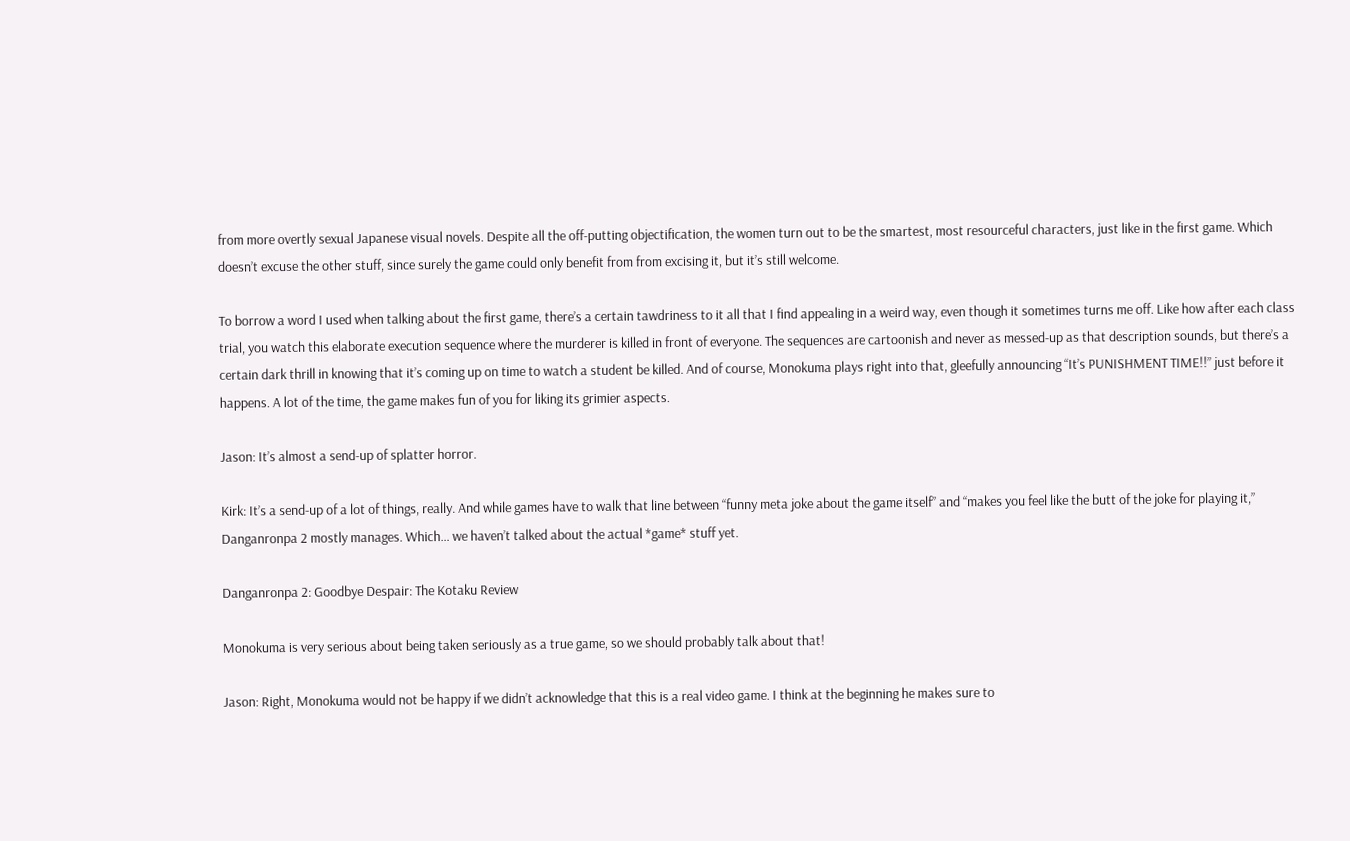from more overtly sexual Japanese visual novels. Despite all the off-putting objectification, the women turn out to be the smartest, most resourceful characters, just like in the first game. Which doesn’t excuse the other stuff, since surely the game could only benefit from from excising it, but it’s still welcome.

To borrow a word I used when talking about the first game, there’s a certain tawdriness to it all that I find appealing in a weird way, even though it sometimes turns me off. Like how after each class trial, you watch this elaborate execution sequence where the murderer is killed in front of everyone. The sequences are cartoonish and never as messed-up as that description sounds, but there’s a certain dark thrill in knowing that it’s coming up on time to watch a student be killed. And of course, Monokuma plays right into that, gleefully announcing “It’s PUNISHMENT TIME!!” just before it happens. A lot of the time, the game makes fun of you for liking its grimier aspects.

Jason: It’s almost a send-up of splatter horror.

Kirk: It’s a send-up of a lot of things, really. And while games have to walk that line between “funny meta joke about the game itself” and “makes you feel like the butt of the joke for playing it,” Danganronpa 2 mostly manages. Which… we haven’t talked about the actual *game* stuff yet.

Danganronpa 2: Goodbye Despair: The Kotaku Review

Monokuma is very serious about being taken seriously as a true game, so we should probably talk about that!

Jason: Right, Monokuma would not be happy if we didn’t acknowledge that this is a real video game. I think at the beginning he makes sure to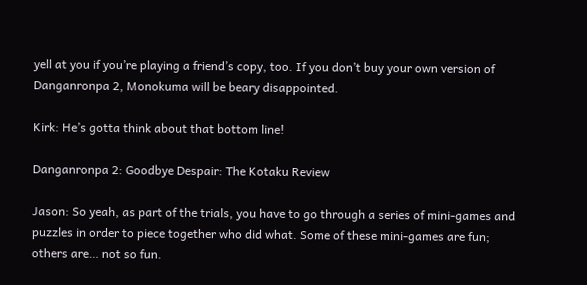yell at you if you’re playing a friend’s copy, too. If you don’t buy your own version of Danganronpa 2, Monokuma will be beary disappointed.

Kirk: He’s gotta think about that bottom line!

Danganronpa 2: Goodbye Despair: The Kotaku Review

Jason: So yeah, as part of the trials, you have to go through a series of mini-games and puzzles in order to piece together who did what. Some of these mini-games are fun; others are… not so fun.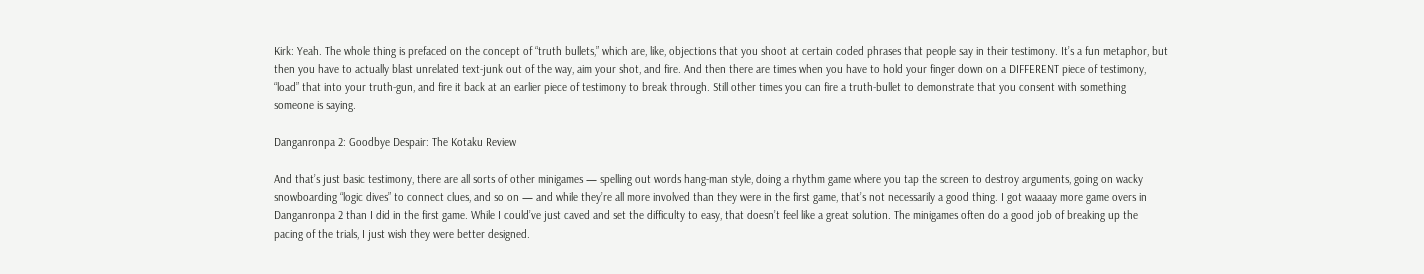Kirk: Yeah. The whole thing is prefaced on the concept of “truth bullets,” which are, like, objections that you shoot at certain coded phrases that people say in their testimony. It’s a fun metaphor, but then you have to actually blast unrelated text-junk out of the way, aim your shot, and fire. And then there are times when you have to hold your finger down on a DIFFERENT piece of testimony, “load” that into your truth-gun, and fire it back at an earlier piece of testimony to break through. Still other times you can fire a truth-bullet to demonstrate that you consent with something someone is saying.

Danganronpa 2: Goodbye Despair: The Kotaku Review

And that’s just basic testimony, there are all sorts of other minigames — spelling out words hang-man style, doing a rhythm game where you tap the screen to destroy arguments, going on wacky snowboarding “logic dives” to connect clues, and so on — and while they’re all more involved than they were in the first game, that’s not necessarily a good thing. I got waaaay more game overs in Danganronpa 2 than I did in the first game. While I could’ve just caved and set the difficulty to easy, that doesn’t feel like a great solution. The minigames often do a good job of breaking up the pacing of the trials, I just wish they were better designed.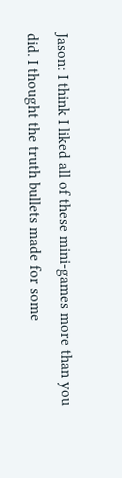Jason: I think I liked all of these mini-games more than you did. I thought the truth bullets made for some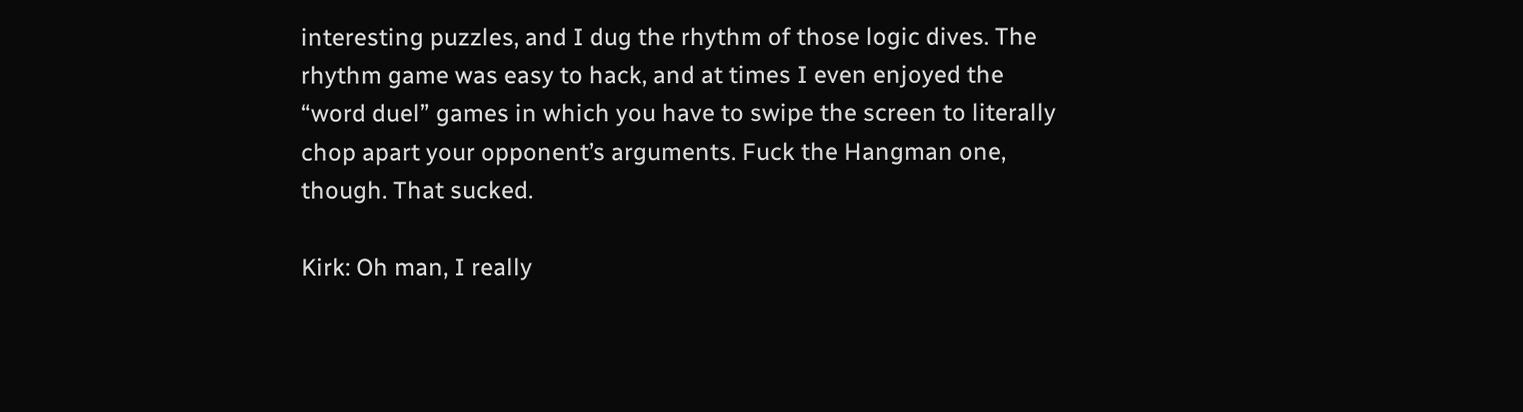interesting puzzles, and I dug the rhythm of those logic dives. The rhythm game was easy to hack, and at times I even enjoyed the “word duel” games in which you have to swipe the screen to literally chop apart your opponent’s arguments. Fuck the Hangman one, though. That sucked.

Kirk: Oh man, I really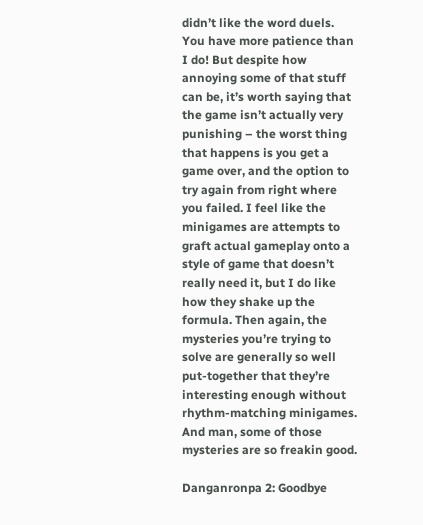didn’t like the word duels. You have more patience than I do! But despite how annoying some of that stuff can be, it’s worth saying that the game isn’t actually very punishing – the worst thing that happens is you get a game over, and the option to try again from right where you failed. I feel like the minigames are attempts to graft actual gameplay onto a style of game that doesn’t really need it, but I do like how they shake up the formula. Then again, the mysteries you’re trying to solve are generally so well put-together that they’re interesting enough without rhythm-matching minigames. And man, some of those mysteries are so freakin good.

Danganronpa 2: Goodbye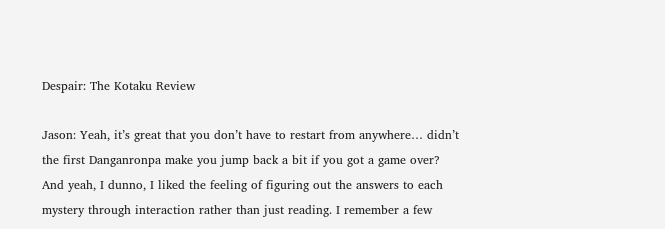Despair: The Kotaku Review

Jason: Yeah, it’s great that you don’t have to restart from anywhere… didn’t the first Danganronpa make you jump back a bit if you got a game over? And yeah, I dunno, I liked the feeling of figuring out the answers to each mystery through interaction rather than just reading. I remember a few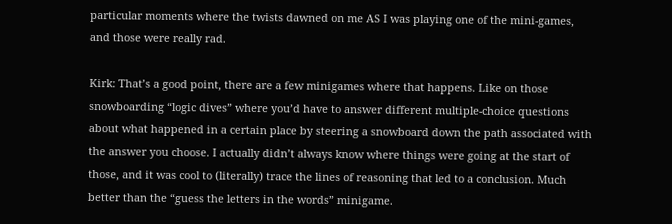particular moments where the twists dawned on me AS I was playing one of the mini-games, and those were really rad.

Kirk: That’s a good point, there are a few minigames where that happens. Like on those snowboarding “logic dives” where you’d have to answer different multiple-choice questions about what happened in a certain place by steering a snowboard down the path associated with the answer you choose. I actually didn’t always know where things were going at the start of those, and it was cool to (literally) trace the lines of reasoning that led to a conclusion. Much better than the “guess the letters in the words” minigame.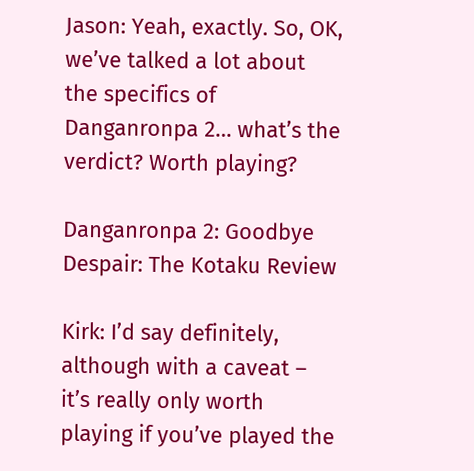Jason: Yeah, exactly. So, OK, we’ve talked a lot about the specifics of Danganronpa 2… what’s the verdict? Worth playing?

Danganronpa 2: Goodbye Despair: The Kotaku Review

Kirk: I’d say definitely, although with a caveat – it’s really only worth playing if you’ve played the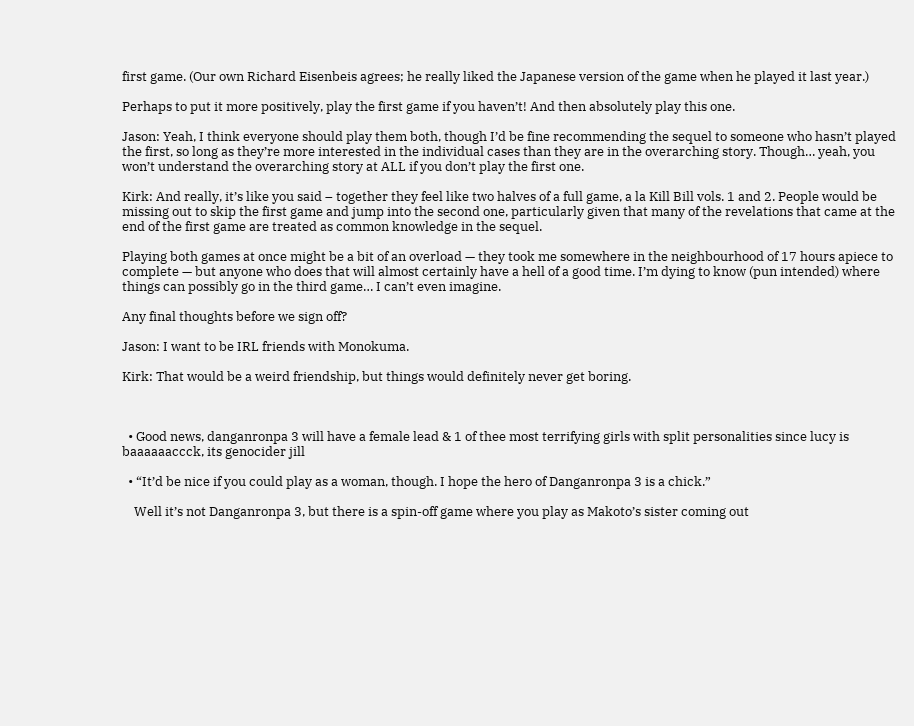first game. (Our own Richard Eisenbeis agrees; he really liked the Japanese version of the game when he played it last year.)

Perhaps to put it more positively, play the first game if you haven’t! And then absolutely play this one.

Jason: Yeah, I think everyone should play them both, though I’d be fine recommending the sequel to someone who hasn’t played the first, so long as they’re more interested in the individual cases than they are in the overarching story. Though… yeah, you won’t understand the overarching story at ALL if you don’t play the first one.

Kirk: And really, it’s like you said – together they feel like two halves of a full game, a la Kill Bill vols. 1 and 2. People would be missing out to skip the first game and jump into the second one, particularly given that many of the revelations that came at the end of the first game are treated as common knowledge in the sequel.

Playing both games at once might be a bit of an overload — they took me somewhere in the neighbourhood of 17 hours apiece to complete — but anyone who does that will almost certainly have a hell of a good time. I’m dying to know (pun intended) where things can possibly go in the third game… I can’t even imagine.

Any final thoughts before we sign off?

Jason: I want to be IRL friends with Monokuma.

Kirk: That would be a weird friendship, but things would definitely never get boring.



  • Good news, danganronpa 3 will have a female lead & 1 of thee most terrifying girls with split personalities since lucy is baaaaaaccck, its genocider jill

  • “It’d be nice if you could play as a woman, though. I hope the hero of Danganronpa 3 is a chick.”

    Well it’s not Danganronpa 3, but there is a spin-off game where you play as Makoto’s sister coming out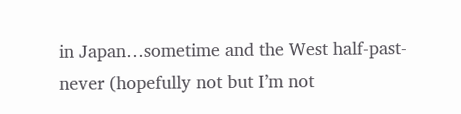in Japan…sometime and the West half-past-never (hopefully not but I’m not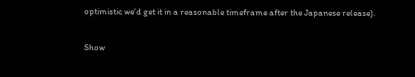optimistic we’d get it in a reasonable timeframe after the Japanese release).

Show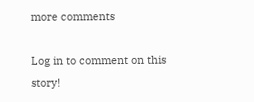more comments

Log in to comment on this story!